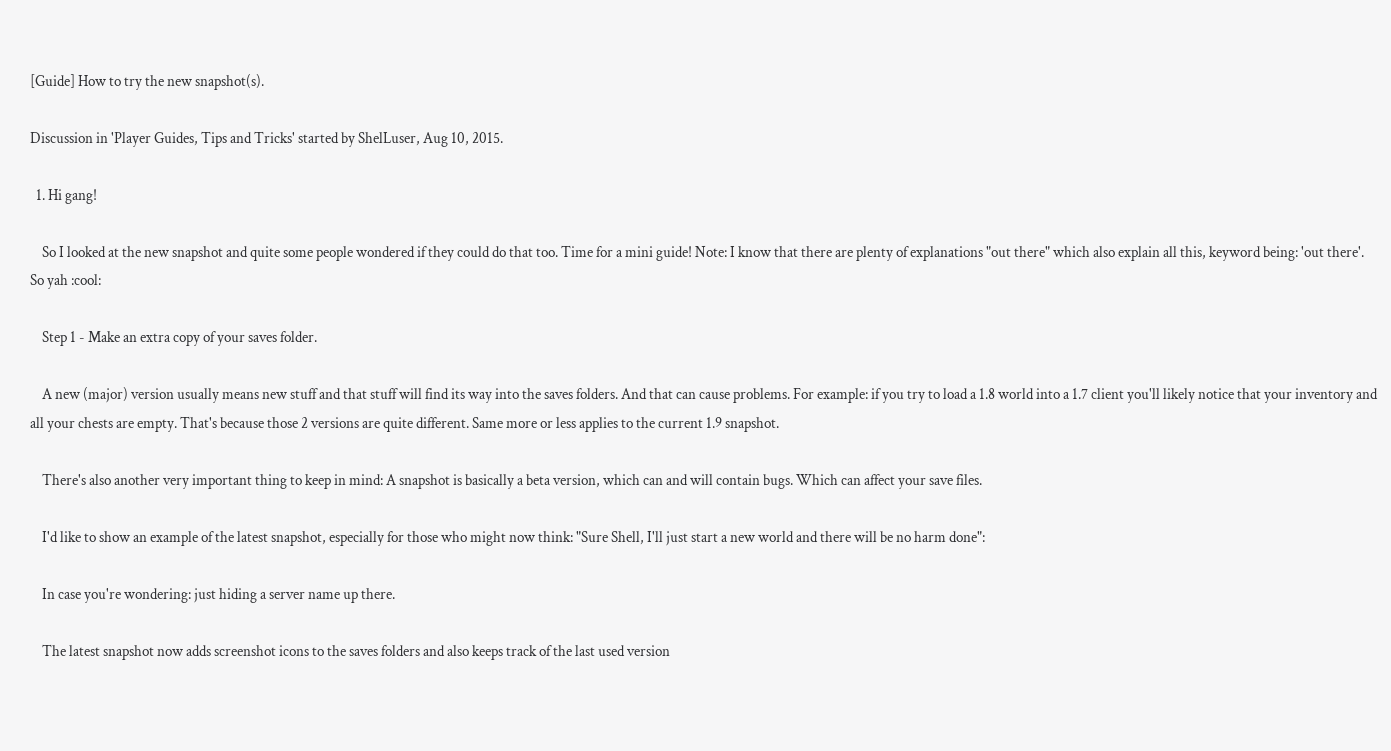[Guide] How to try the new snapshot(s).

Discussion in 'Player Guides, Tips and Tricks' started by ShelLuser, Aug 10, 2015.

  1. Hi gang!

    So I looked at the new snapshot and quite some people wondered if they could do that too. Time for a mini guide! Note: I know that there are plenty of explanations "out there" which also explain all this, keyword being: 'out there'. So yah :cool:

    Step 1 - Make an extra copy of your saves folder.

    A new (major) version usually means new stuff and that stuff will find its way into the saves folders. And that can cause problems. For example: if you try to load a 1.8 world into a 1.7 client you'll likely notice that your inventory and all your chests are empty. That's because those 2 versions are quite different. Same more or less applies to the current 1.9 snapshot.

    There's also another very important thing to keep in mind: A snapshot is basically a beta version, which can and will contain bugs. Which can affect your save files.

    I'd like to show an example of the latest snapshot, especially for those who might now think: "Sure Shell, I'll just start a new world and there will be no harm done":

    In case you're wondering: just hiding a server name up there.

    The latest snapshot now adds screenshot icons to the saves folders and also keeps track of the last used version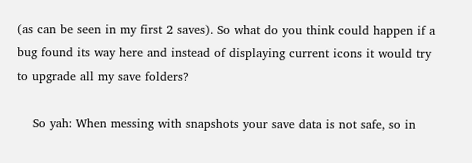(as can be seen in my first 2 saves). So what do you think could happen if a bug found its way here and instead of displaying current icons it would try to upgrade all my save folders?

    So yah: When messing with snapshots your save data is not safe, so in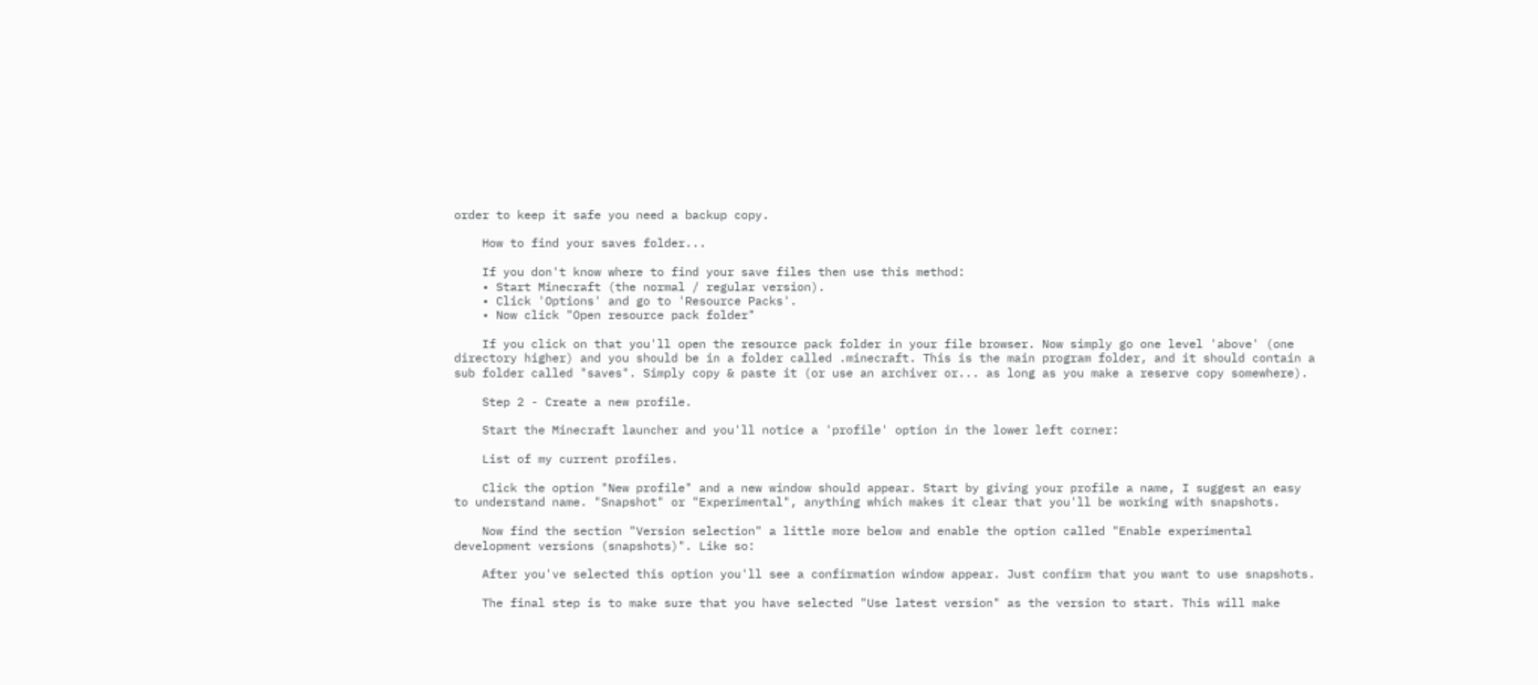order to keep it safe you need a backup copy.

    How to find your saves folder...

    If you don't know where to find your save files then use this method:
    • Start Minecraft (the normal / regular version).
    • Click 'Options' and go to 'Resource Packs'.
    • Now click "Open resource pack folder"

    If you click on that you'll open the resource pack folder in your file browser. Now simply go one level 'above' (one directory higher) and you should be in a folder called .minecraft. This is the main program folder, and it should contain a sub folder called "saves". Simply copy & paste it (or use an archiver or... as long as you make a reserve copy somewhere).

    Step 2 - Create a new profile.

    Start the Minecraft launcher and you'll notice a 'profile' option in the lower left corner:

    List of my current profiles.

    Click the option "New profile" and a new window should appear. Start by giving your profile a name, I suggest an easy to understand name. "Snapshot" or "Experimental", anything which makes it clear that you'll be working with snapshots.

    Now find the section "Version selection" a little more below and enable the option called "Enable experimental development versions (snapshots)". Like so:

    After you've selected this option you'll see a confirmation window appear. Just confirm that you want to use snapshots.

    The final step is to make sure that you have selected "Use latest version" as the version to start. This will make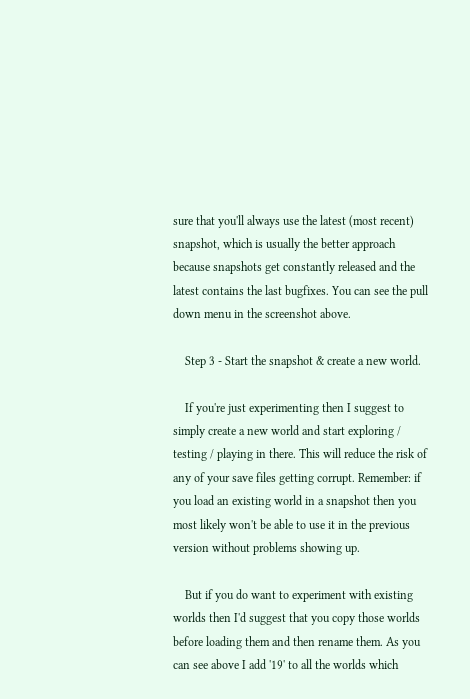sure that you'll always use the latest (most recent) snapshot, which is usually the better approach because snapshots get constantly released and the latest contains the last bugfixes. You can see the pull down menu in the screenshot above.

    Step 3 - Start the snapshot & create a new world.

    If you're just experimenting then I suggest to simply create a new world and start exploring / testing / playing in there. This will reduce the risk of any of your save files getting corrupt. Remember: if you load an existing world in a snapshot then you most likely won't be able to use it in the previous version without problems showing up.

    But if you do want to experiment with existing worlds then I'd suggest that you copy those worlds before loading them and then rename them. As you can see above I add '19' to all the worlds which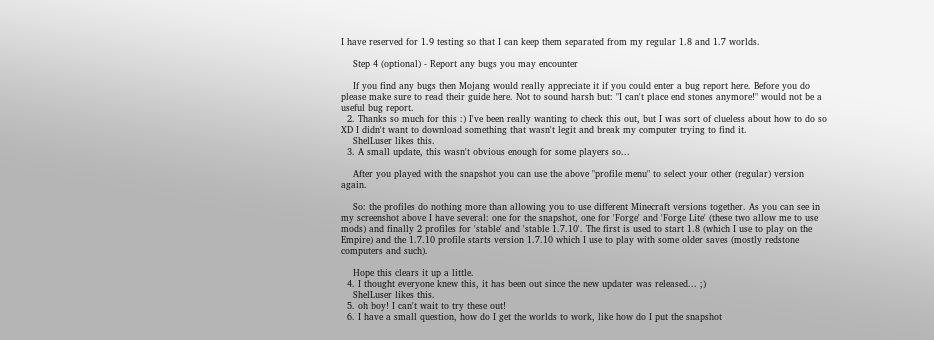I have reserved for 1.9 testing so that I can keep them separated from my regular 1.8 and 1.7 worlds.

    Step 4 (optional) - Report any bugs you may encounter

    If you find any bugs then Mojang would really appreciate it if you could enter a bug report here. Before you do please make sure to read their guide here. Not to sound harsh but: "I can't place end stones anymore!" would not be a useful bug report.
  2. Thanks so much for this :) I've been really wanting to check this out, but I was sort of clueless about how to do so XD I didn't want to download something that wasn't legit and break my computer trying to find it.
    ShelLuser likes this.
  3. A small update, this wasn't obvious enough for some players so...

    After you played with the snapshot you can use the above "profile menu" to select your other (regular) version again.

    So: the profiles do nothing more than allowing you to use different Minecraft versions together. As you can see in my screenshot above I have several: one for the snapshot, one for 'Forge' and 'Forge Lite' (these two allow me to use mods) and finally 2 profiles for 'stable' and 'stable 1.7.10'. The first is used to start 1.8 (which I use to play on the Empire) and the 1.7.10 profile starts version 1.7.10 which I use to play with some older saves (mostly redstone computers and such).

    Hope this clears it up a little.
  4. I thought everyone knew this, it has been out since the new updater was released... ;)
    ShelLuser likes this.
  5. oh boy! I can't wait to try these out!
  6. I have a small question, how do I get the worlds to work, like how do I put the snapshot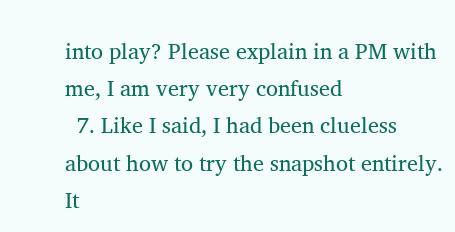into play? Please explain in a PM with me, I am very very confused
  7. Like I said, I had been clueless about how to try the snapshot entirely. It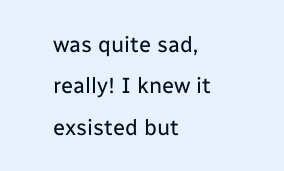was quite sad, really! I knew it exsisted but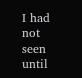I had not seen until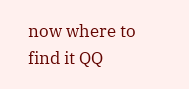now where to find it QQ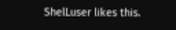ShelLuser likes this.